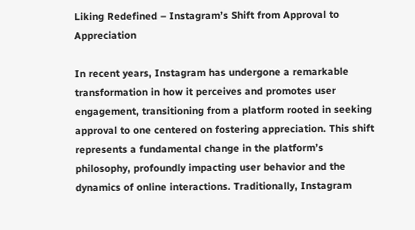Liking Redefined – Instagram’s Shift from Approval to Appreciation

In recent years, Instagram has undergone a remarkable transformation in how it perceives and promotes user engagement, transitioning from a platform rooted in seeking approval to one centered on fostering appreciation. This shift represents a fundamental change in the platform’s philosophy, profoundly impacting user behavior and the dynamics of online interactions. Traditionally, Instagram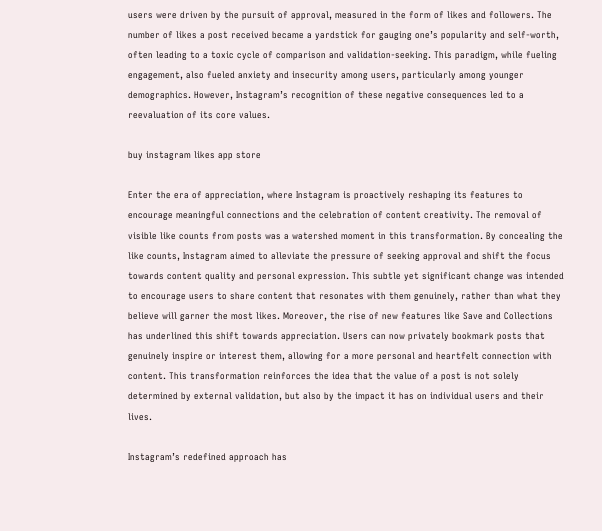users were driven by the pursuit of approval, measured in the form of likes and followers. The number of likes a post received became a yardstick for gauging one’s popularity and self-worth, often leading to a toxic cycle of comparison and validation-seeking. This paradigm, while fueling engagement, also fueled anxiety and insecurity among users, particularly among younger demographics. However, Instagram’s recognition of these negative consequences led to a reevaluation of its core values.

buy instagram likes app store

Enter the era of appreciation, where Instagram is proactively reshaping its features to encourage meaningful connections and the celebration of content creativity. The removal of visible like counts from posts was a watershed moment in this transformation. By concealing the like counts, Instagram aimed to alleviate the pressure of seeking approval and shift the focus towards content quality and personal expression. This subtle yet significant change was intended to encourage users to share content that resonates with them genuinely, rather than what they believe will garner the most likes. Moreover, the rise of new features like Save and Collections has underlined this shift towards appreciation. Users can now privately bookmark posts that genuinely inspire or interest them, allowing for a more personal and heartfelt connection with content. This transformation reinforces the idea that the value of a post is not solely determined by external validation, but also by the impact it has on individual users and their lives.

Instagram’s redefined approach has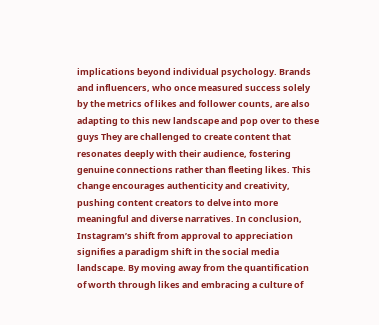implications beyond individual psychology. Brands and influencers, who once measured success solely by the metrics of likes and follower counts, are also adapting to this new landscape and pop over to these guys They are challenged to create content that resonates deeply with their audience, fostering genuine connections rather than fleeting likes. This change encourages authenticity and creativity, pushing content creators to delve into more meaningful and diverse narratives. In conclusion, Instagram’s shift from approval to appreciation signifies a paradigm shift in the social media landscape. By moving away from the quantification of worth through likes and embracing a culture of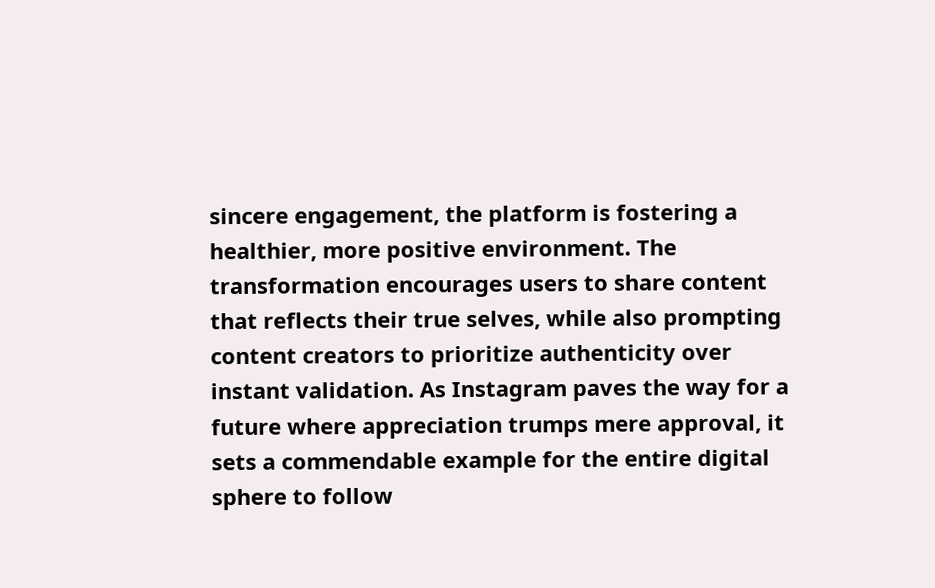sincere engagement, the platform is fostering a healthier, more positive environment. The transformation encourages users to share content that reflects their true selves, while also prompting content creators to prioritize authenticity over instant validation. As Instagram paves the way for a future where appreciation trumps mere approval, it sets a commendable example for the entire digital sphere to follow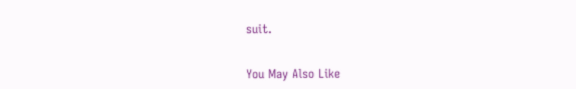suit.


You May Also Like